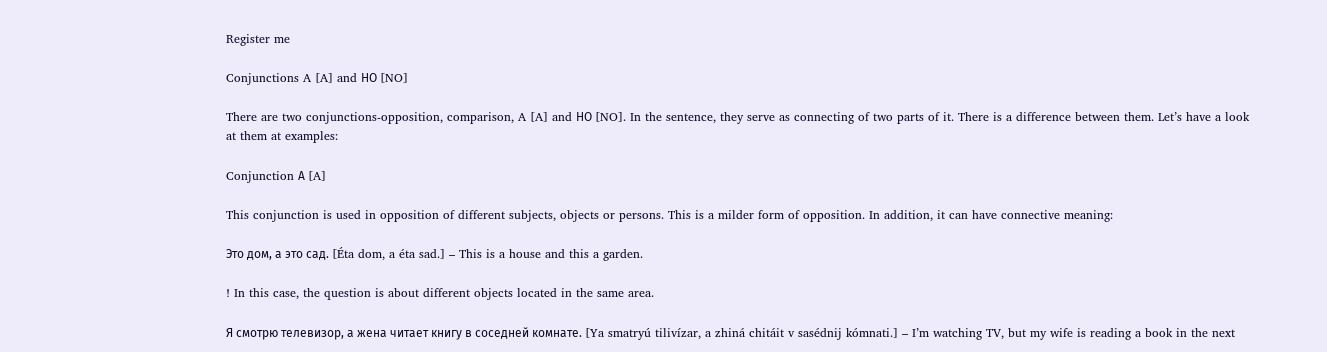Register me

Conjunctions A [A] and НО [NO]

There are two conjunctions-opposition, comparison, A [A] and НО [NO]. In the sentence, they serve as connecting of two parts of it. There is a difference between them. Let’s have a look at them at examples:

Conjunction А [A]

This conjunction is used in opposition of different subjects, objects or persons. This is a milder form of opposition. In addition, it can have connective meaning:

Это дом, а это сад. [Éta dom, a éta sad.] – This is a house and this a garden.

! In this case, the question is about different objects located in the same area.

Я смотрю телевизор, а жена читает книгу в соседней комнате. [Ya smatryú tilivízar, a zhiná chitáit v sasédnij kómnati.] – I’m watching TV, but my wife is reading a book in the next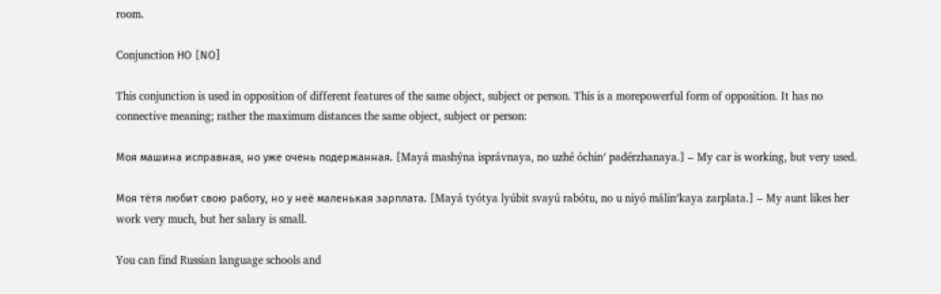room.

Conjunction НО [NО]

This conjunction is used in opposition of different features of the same object, subject or person. This is a morepowerful form of opposition. It has no connective meaning; rather the maximum distances the same object, subject or person:

Моя машина исправная, но уже очень подержанная. [Mayá mashýna isprávnaya, no uzhé óchin′ padérzhanaya.] – My car is working, but very used.

Моя тётя любит свою работу, но у неё маленькая зарплата. [Mayá tyótya lyúbit svayú rabótu, no u niyó málin′kaya zarplata.] – My aunt likes her work very much, but her salary is small.

You can find Russian language schools and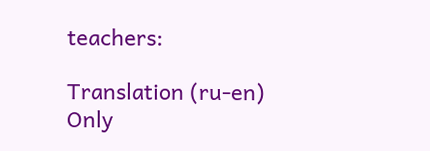teachers:

Translation (ru-en)
Only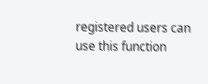registered users can use this function